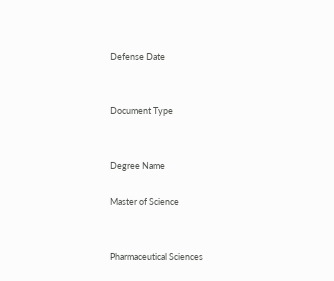Defense Date


Document Type


Degree Name

Master of Science


Pharmaceutical Sciences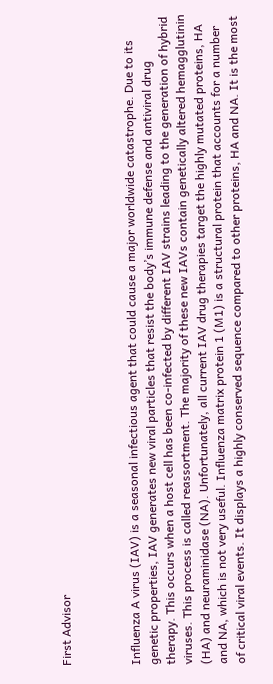First Advisor



Influenza A virus (IAV) is a seasonal infectious agent that could cause a major worldwide catastrophe. Due to its genetic properties, IAV generates new viral particles that resist the body’s immune defense and antiviral drug therapy. This occurs when a host cell has been co-infected by different IAV strains leading to the generation of hybrid viruses. This process is called reassortment. The majority of these new IAVs contain genetically altered hemagglutinin (HA) and neuraminidase (NA). Unfortunately, all current IAV drug therapies target the highly mutated proteins, HA and NA, which is not very useful. Influenza matrix protein 1 (M1) is a structural protein that accounts for a number of critical viral events. It displays a highly conserved sequence compared to other proteins, HA and NA. It is the most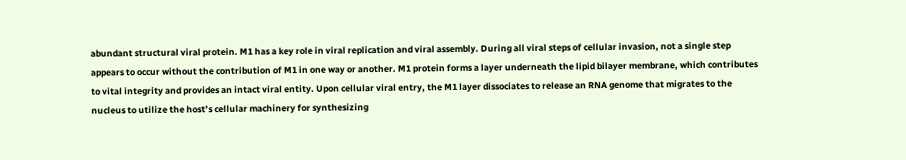abundant structural viral protein. M1 has a key role in viral replication and viral assembly. During all viral steps of cellular invasion, not a single step appears to occur without the contribution of M1 in one way or another. M1 protein forms a layer underneath the lipid bilayer membrane, which contributes to vital integrity and provides an intact viral entity. Upon cellular viral entry, the M1 layer dissociates to release an RNA genome that migrates to the nucleus to utilize the host’s cellular machinery for synthesizing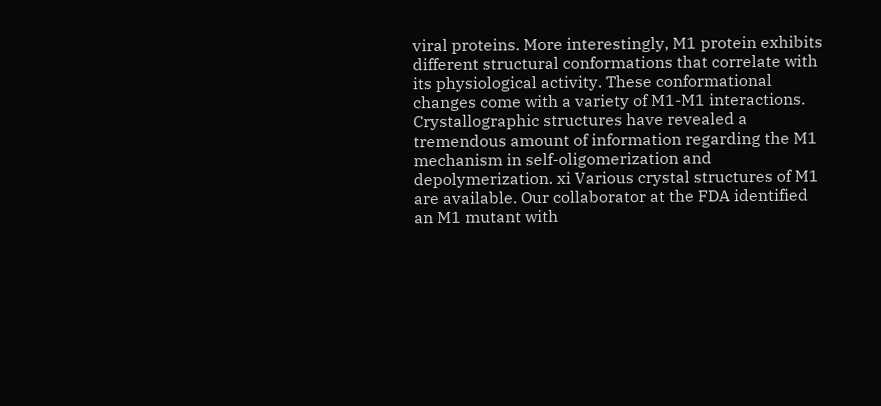viral proteins. More interestingly, M1 protein exhibits different structural conformations that correlate with its physiological activity. These conformational changes come with a variety of M1-M1 interactions. Crystallographic structures have revealed a tremendous amount of information regarding the M1 mechanism in self-oligomerization and depolymerization. xi Various crystal structures of M1 are available. Our collaborator at the FDA identified an M1 mutant with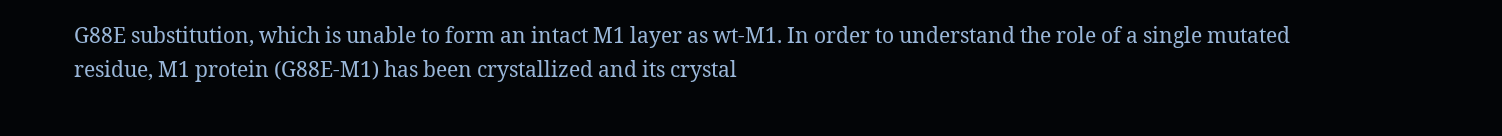G88E substitution, which is unable to form an intact M1 layer as wt-M1. In order to understand the role of a single mutated residue, M1 protein (G88E-M1) has been crystallized and its crystal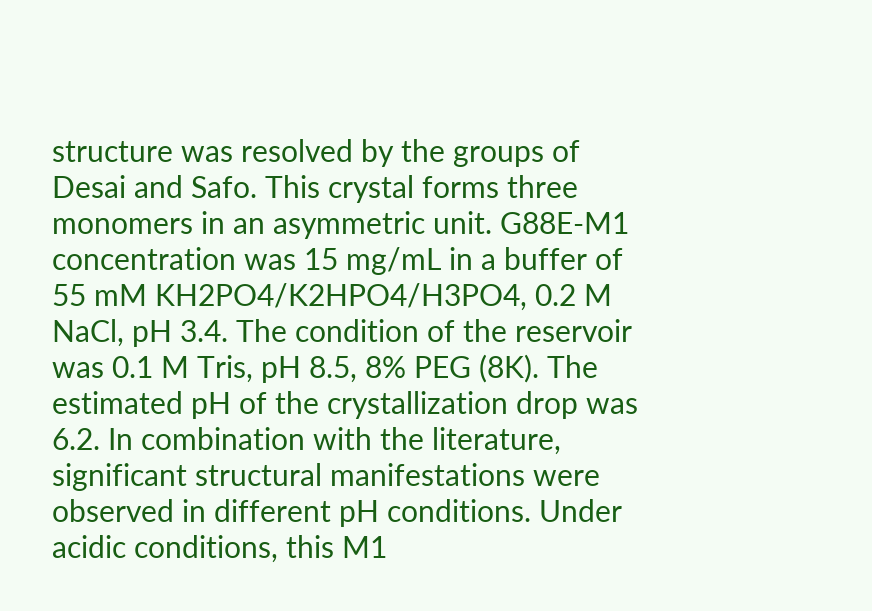structure was resolved by the groups of Desai and Safo. This crystal forms three monomers in an asymmetric unit. G88E-M1 concentration was 15 mg/mL in a buffer of 55 mM KH2PO4/K2HPO4/H3PO4, 0.2 M NaCl, pH 3.4. The condition of the reservoir was 0.1 M Tris, pH 8.5, 8% PEG (8K). The estimated pH of the crystallization drop was 6.2. In combination with the literature, significant structural manifestations were observed in different pH conditions. Under acidic conditions, this M1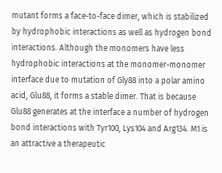mutant forms a face-to-face dimer, which is stabilized by hydrophobic interactions as well as hydrogen bond interactions. Although the monomers have less hydrophobic interactions at the monomer-monomer interface due to mutation of Gly88 into a polar amino acid, Glu88, it forms a stable dimer. That is because Glu88 generates at the interface a number of hydrogen bond interactions with Tyr100, Lys104 and Arg134. M1 is an attractive a therapeutic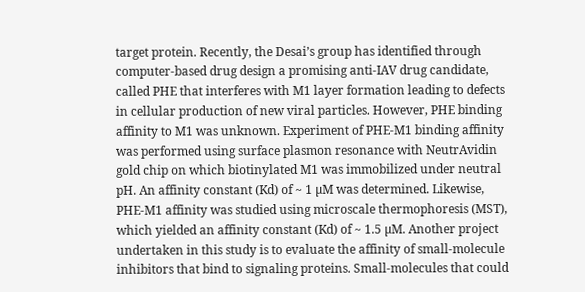target protein. Recently, the Desai’s group has identified through computer-based drug design a promising anti-IAV drug candidate, called PHE that interferes with M1 layer formation leading to defects in cellular production of new viral particles. However, PHE binding affinity to M1 was unknown. Experiment of PHE-M1 binding affinity was performed using surface plasmon resonance with NeutrAvidin gold chip on which biotinylated M1 was immobilized under neutral pH. An affinity constant (Kd) of ~ 1 µM was determined. Likewise, PHE-M1 affinity was studied using microscale thermophoresis (MST), which yielded an affinity constant (Kd) of ~ 1.5 µM. Another project undertaken in this study is to evaluate the affinity of small-molecule inhibitors that bind to signaling proteins. Small-molecules that could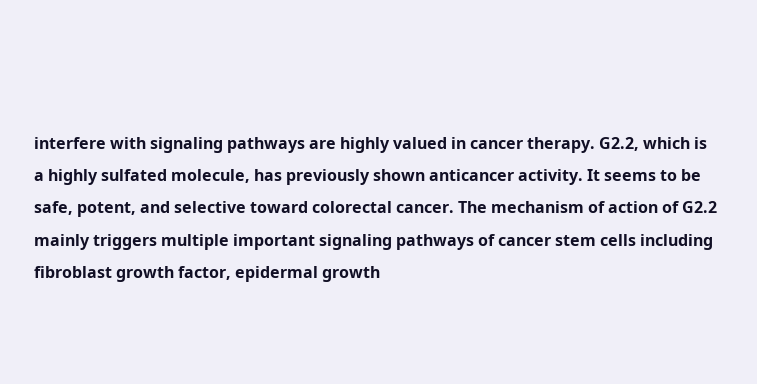interfere with signaling pathways are highly valued in cancer therapy. G2.2, which is a highly sulfated molecule, has previously shown anticancer activity. It seems to be safe, potent, and selective toward colorectal cancer. The mechanism of action of G2.2 mainly triggers multiple important signaling pathways of cancer stem cells including fibroblast growth factor, epidermal growth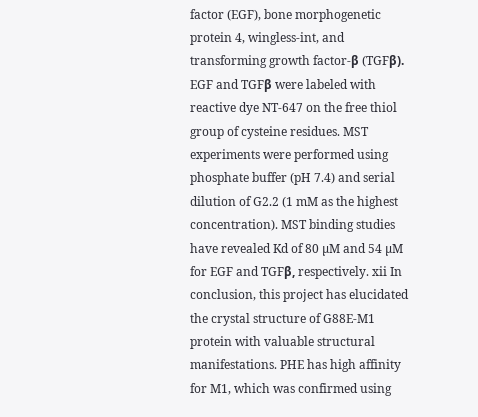factor (EGF), bone morphogenetic protein 4, wingless-int, and transforming growth factor-β (TGFβ). EGF and TGFβ were labeled with reactive dye NT-647 on the free thiol group of cysteine residues. MST experiments were performed using phosphate buffer (pH 7.4) and serial dilution of G2.2 (1 mM as the highest concentration). MST binding studies have revealed Kd of 80 µM and 54 µM for EGF and TGFβ, respectively. xii In conclusion, this project has elucidated the crystal structure of G88E-M1 protein with valuable structural manifestations. PHE has high affinity for M1, which was confirmed using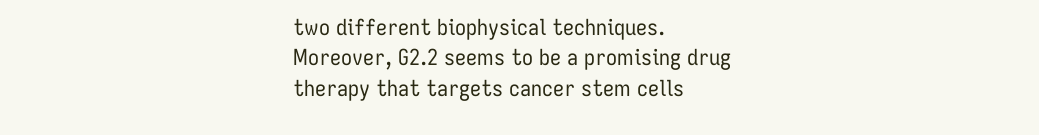two different biophysical techniques. Moreover, G2.2 seems to be a promising drug therapy that targets cancer stem cells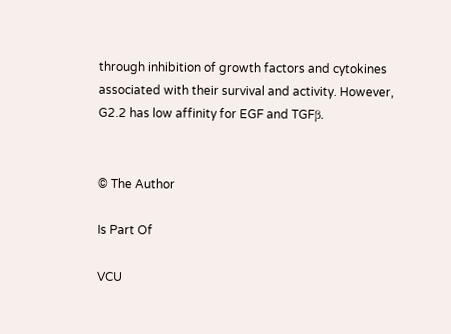through inhibition of growth factors and cytokines associated with their survival and activity. However, G2.2 has low affinity for EGF and TGFβ.


© The Author

Is Part Of

VCU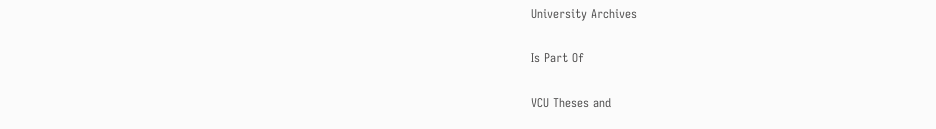University Archives

Is Part Of

VCU Theses and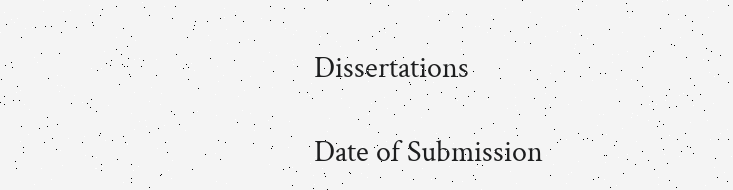Dissertations

Date of Submission